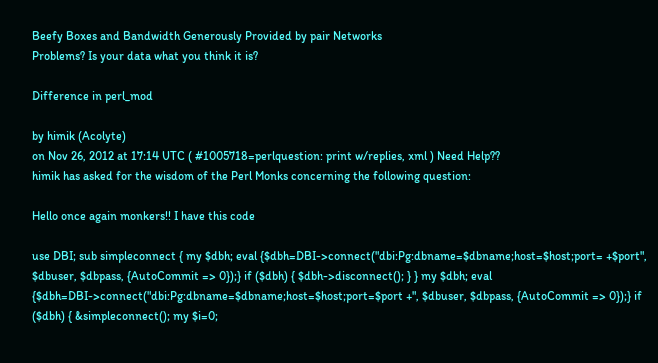Beefy Boxes and Bandwidth Generously Provided by pair Networks
Problems? Is your data what you think it is?

Difference in perl_mod

by himik (Acolyte)
on Nov 26, 2012 at 17:14 UTC ( #1005718=perlquestion: print w/replies, xml ) Need Help??
himik has asked for the wisdom of the Perl Monks concerning the following question:

Hello once again monkers!! I have this code

use DBI; sub simpleconnect { my $dbh; eval {$dbh=DBI->connect("dbi:Pg:dbname=$dbname;host=$host;port= +$port", $dbuser, $dbpass, {AutoCommit => 0});} if ($dbh) { $dbh->disconnect(); } } my $dbh; eval {$dbh=DBI->connect("dbi:Pg:dbname=$dbname;host=$host;port=$port +", $dbuser, $dbpass, {AutoCommit => 0});} if ($dbh) { &simpleconnect(); my $i=0;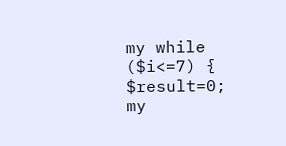my while ($i<=7) { $result=0; my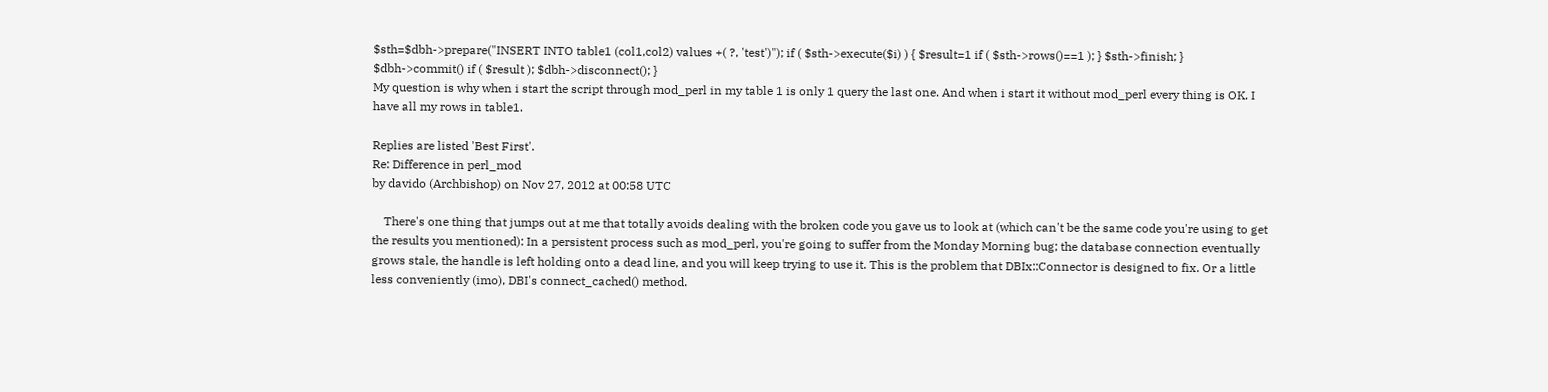$sth=$dbh->prepare("INSERT INTO table1 (col1,col2) values +( ?, 'test')"); if ( $sth->execute($i) ) { $result=1 if ( $sth->rows()==1 ); } $sth->finish; } $dbh->commit() if ( $result ); $dbh->disconnect(); }
My question is why when i start the script through mod_perl in my table 1 is only 1 query the last one. And when i start it without mod_perl every thing is OK. I have all my rows in table1.

Replies are listed 'Best First'.
Re: Difference in perl_mod
by davido (Archbishop) on Nov 27, 2012 at 00:58 UTC

    There's one thing that jumps out at me that totally avoids dealing with the broken code you gave us to look at (which can't be the same code you're using to get the results you mentioned): In a persistent process such as mod_perl, you're going to suffer from the Monday Morning bug; the database connection eventually grows stale, the handle is left holding onto a dead line, and you will keep trying to use it. This is the problem that DBIx::Connector is designed to fix. Or a little less conveniently (imo), DBI's connect_cached() method.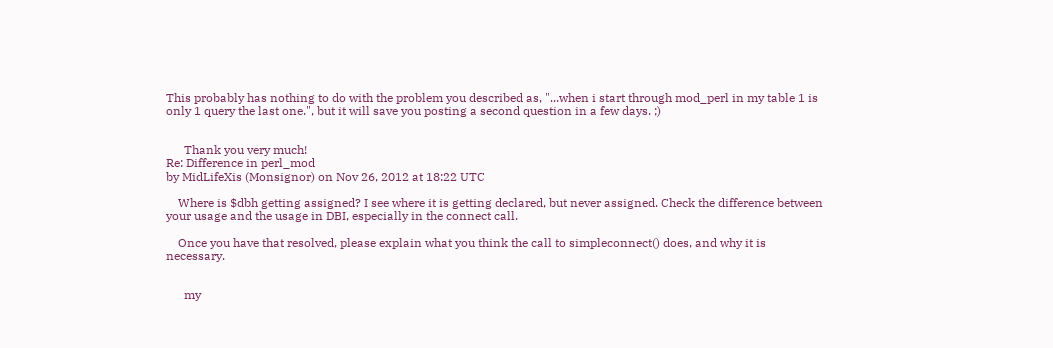This probably has nothing to do with the problem you described as, "...when i start through mod_perl in my table 1 is only 1 query the last one.", but it will save you posting a second question in a few days. ;)


      Thank you very much!
Re: Difference in perl_mod
by MidLifeXis (Monsignor) on Nov 26, 2012 at 18:22 UTC

    Where is $dbh getting assigned? I see where it is getting declared, but never assigned. Check the difference between your usage and the usage in DBI, especially in the connect call.

    Once you have that resolved, please explain what you think the call to simpleconnect() does, and why it is necessary.


      my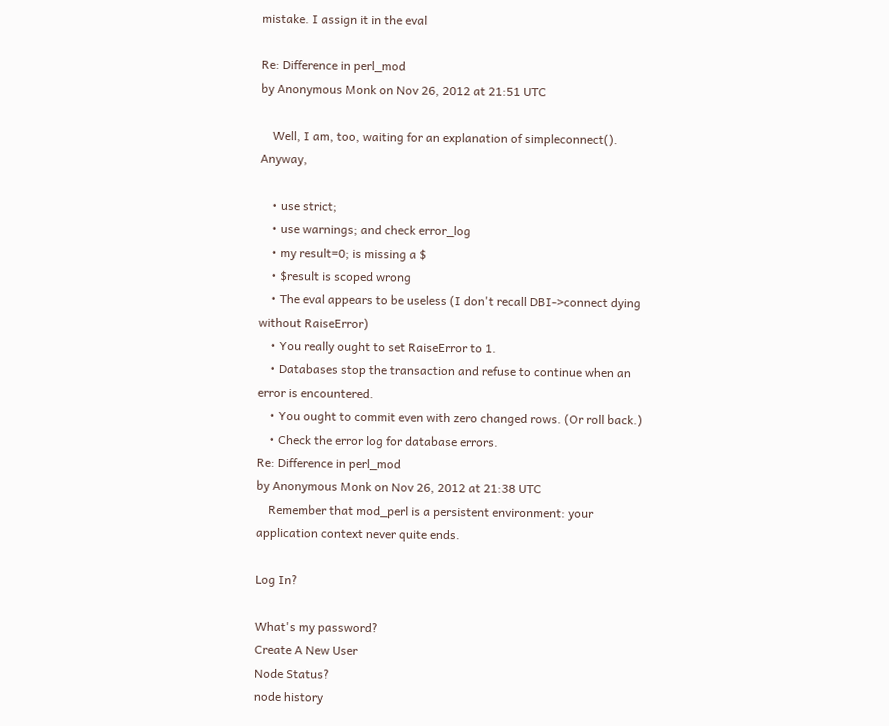mistake. I assign it in the eval

Re: Difference in perl_mod
by Anonymous Monk on Nov 26, 2012 at 21:51 UTC

    Well, I am, too, waiting for an explanation of simpleconnect(). Anyway,

    • use strict;
    • use warnings; and check error_log
    • my result=0; is missing a $
    • $result is scoped wrong
    • The eval appears to be useless (I don't recall DBI->connect dying without RaiseError)
    • You really ought to set RaiseError to 1.
    • Databases stop the transaction and refuse to continue when an error is encountered.
    • You ought to commit even with zero changed rows. (Or roll back.)
    • Check the error log for database errors.
Re: Difference in perl_mod
by Anonymous Monk on Nov 26, 2012 at 21:38 UTC
    Remember that mod_perl is a persistent environment: your application context never quite ends.

Log In?

What's my password?
Create A New User
Node Status?
node history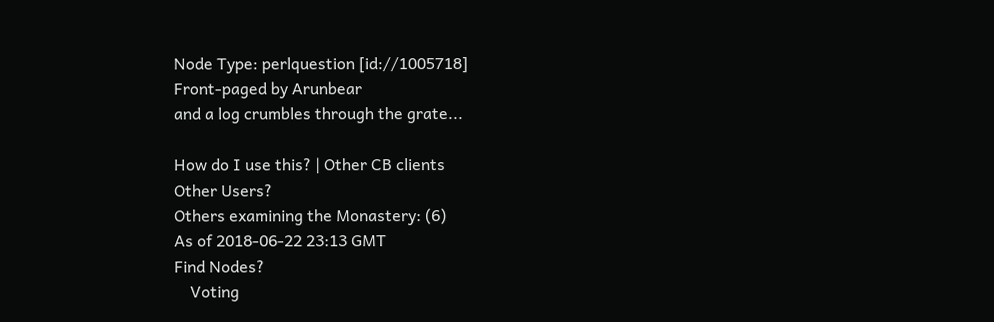Node Type: perlquestion [id://1005718]
Front-paged by Arunbear
and a log crumbles through the grate...

How do I use this? | Other CB clients
Other Users?
Others examining the Monastery: (6)
As of 2018-06-22 23:13 GMT
Find Nodes?
    Voting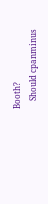Booth?
    Should cpanminus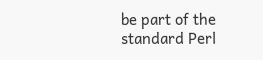be part of the standard Perl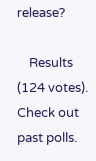release?

    Results (124 votes). Check out past polls.